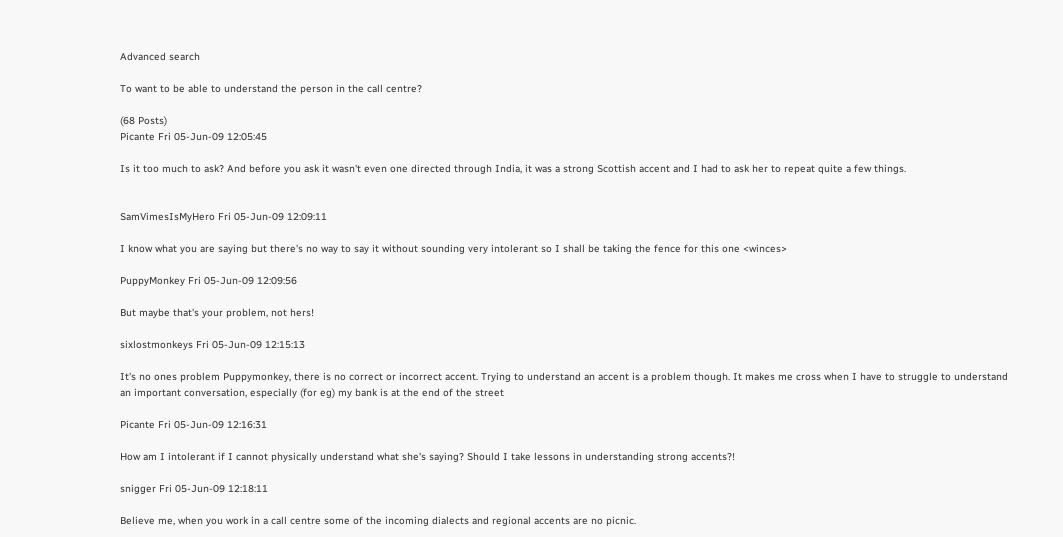Advanced search

To want to be able to understand the person in the call centre?

(68 Posts)
Picante Fri 05-Jun-09 12:05:45

Is it too much to ask? And before you ask it wasn't even one directed through India, it was a strong Scottish accent and I had to ask her to repeat quite a few things.


SamVimesIsMyHero Fri 05-Jun-09 12:09:11

I know what you are saying but there's no way to say it without sounding very intolerant so I shall be taking the fence for this one <winces>

PuppyMonkey Fri 05-Jun-09 12:09:56

But maybe that's your problem, not hers!

sixlostmonkeys Fri 05-Jun-09 12:15:13

It's no ones problem Puppymonkey, there is no correct or incorrect accent. Trying to understand an accent is a problem though. It makes me cross when I have to struggle to understand an important conversation, especially (for eg) my bank is at the end of the street

Picante Fri 05-Jun-09 12:16:31

How am I intolerant if I cannot physically understand what she's saying? Should I take lessons in understanding strong accents?!

snigger Fri 05-Jun-09 12:18:11

Believe me, when you work in a call centre some of the incoming dialects and regional accents are no picnic.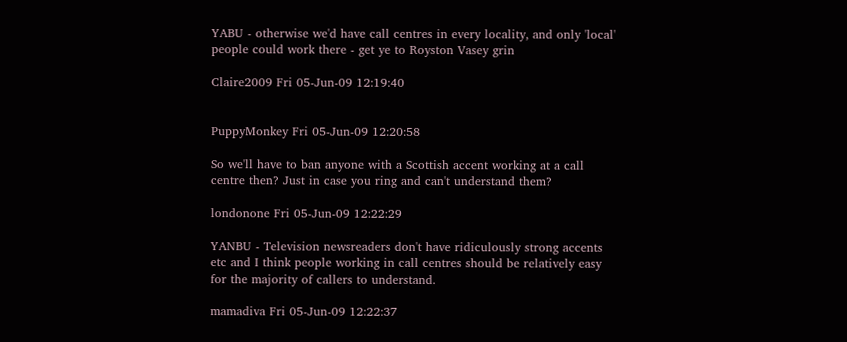YABU - otherwise we'd have call centres in every locality, and only 'local' people could work there - get ye to Royston Vasey grin

Claire2009 Fri 05-Jun-09 12:19:40


PuppyMonkey Fri 05-Jun-09 12:20:58

So we'll have to ban anyone with a Scottish accent working at a call centre then? Just in case you ring and can't understand them?

londonone Fri 05-Jun-09 12:22:29

YANBU - Television newsreaders don't have ridiculously strong accents etc and I think people working in call centres should be relatively easy for the majority of callers to understand.

mamadiva Fri 05-Jun-09 12:22:37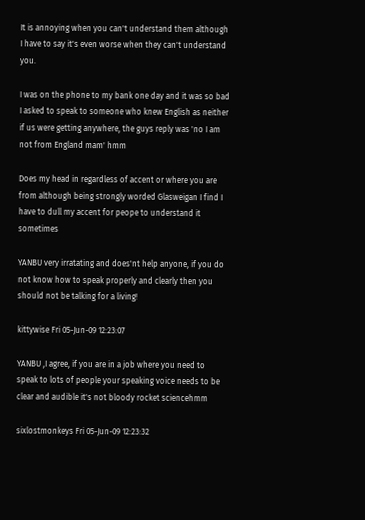It is annoying when you can't understand them although I have to say it's even worse when they can't understand you.

I was on the phone to my bank one day and it was so bad I asked to speak to someone who knew English as neither if us were getting anywhere, the guys reply was 'no I am not from England mam' hmm

Does my head in regardless of accent or where you are from although being strongly worded Glasweigan I find I have to dull my accent for peope to understand it sometimes

YANBU very irratating and does'nt help anyone, if you do not know how to speak properly and clearly then you should not be talking for a living!

kittywise Fri 05-Jun-09 12:23:07

YANBU ,I agree, if you are in a job where you need to speak to lots of people your speaking voice needs to be clear and audible it's not bloody rocket sciencehmm

sixlostmonkeys Fri 05-Jun-09 12:23:32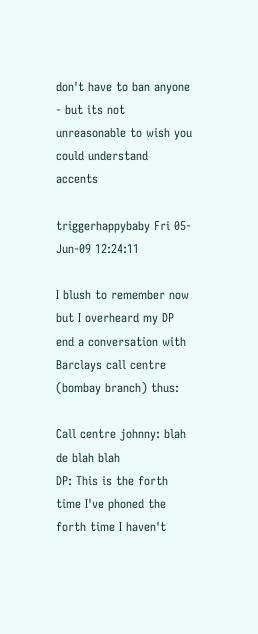don't have to ban anyone - but its not unreasonable to wish you could understand accents

triggerhappybaby Fri 05-Jun-09 12:24:11

I blush to remember now but I overheard my DP end a conversation with Barclays call centre (bombay branch) thus:

Call centre johnny: blah de blah blah
DP: This is the forth time I've phoned the forth time I haven't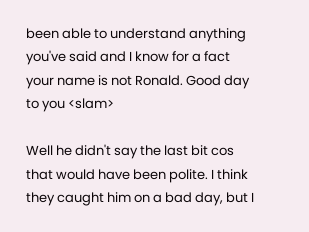been able to understand anything you've said and I know for a fact your name is not Ronald. Good day to you <slam>

Well he didn't say the last bit cos that would have been polite. I think they caught him on a bad day, but I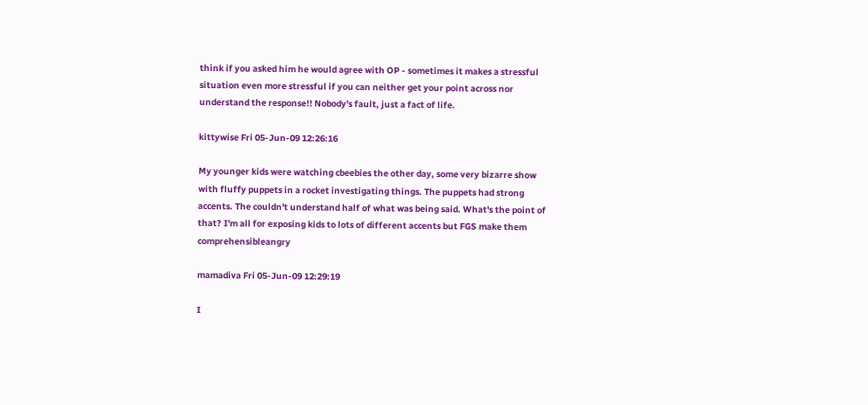think if you asked him he would agree with OP - sometimes it makes a stressful situation even more stressful if you can neither get your point across nor understand the response!! Nobody's fault, just a fact of life.

kittywise Fri 05-Jun-09 12:26:16

My younger kids were watching cbeebies the other day, some very bizarre show with fluffy puppets in a rocket investigating things. The puppets had strong accents. The couldn't understand half of what was being said. What's the point of that? I'm all for exposing kids to lots of different accents but FGS make them comprehensibleangry

mamadiva Fri 05-Jun-09 12:29:19

I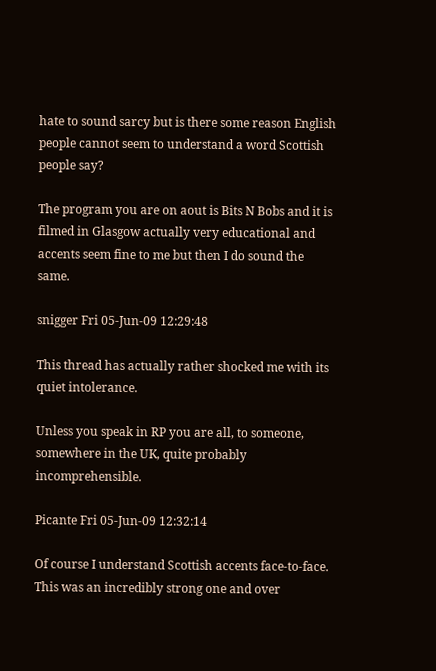hate to sound sarcy but is there some reason English people cannot seem to understand a word Scottish people say?

The program you are on aout is Bits N Bobs and it is filmed in Glasgow actually very educational and accents seem fine to me but then I do sound the same.

snigger Fri 05-Jun-09 12:29:48

This thread has actually rather shocked me with its quiet intolerance.

Unless you speak in RP you are all, to someone, somewhere in the UK, quite probably incomprehensible.

Picante Fri 05-Jun-09 12:32:14

Of course I understand Scottish accents face-to-face. This was an incredibly strong one and over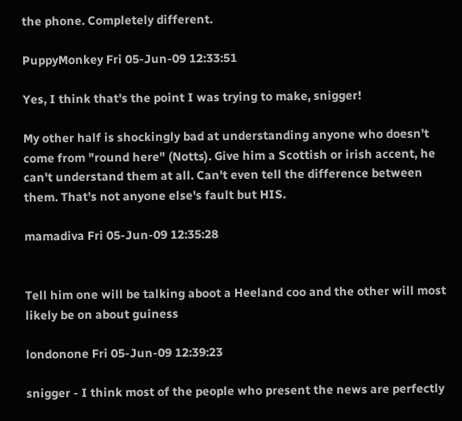the phone. Completely different.

PuppyMonkey Fri 05-Jun-09 12:33:51

Yes, I think that's the point I was trying to make, snigger!

My other half is shockingly bad at understanding anyone who doesn't come from "round here" (Notts). Give him a Scottish or irish accent, he can't understand them at all. Can't even tell the difference between them. That's not anyone else's fault but HIS.

mamadiva Fri 05-Jun-09 12:35:28


Tell him one will be talking aboot a Heeland coo and the other will most likely be on about guiness

londonone Fri 05-Jun-09 12:39:23

snigger - I think most of the people who present the news are perfectly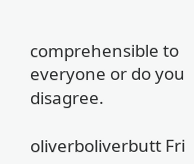comprehensible to everyone or do you disagree.

oliverboliverbutt Fri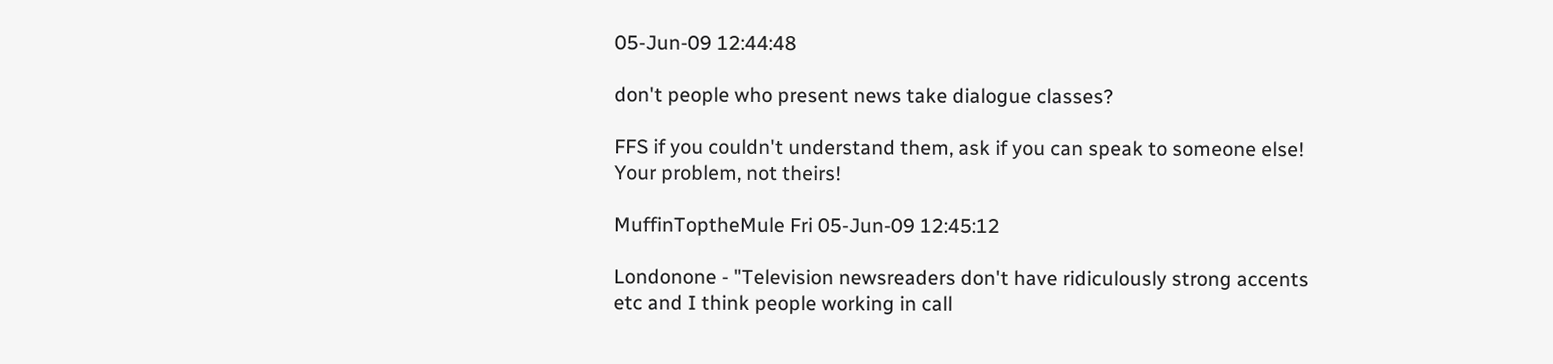05-Jun-09 12:44:48

don't people who present news take dialogue classes?

FFS if you couldn't understand them, ask if you can speak to someone else!
Your problem, not theirs!

MuffinToptheMule Fri 05-Jun-09 12:45:12

Londonone - "Television newsreaders don't have ridiculously strong accents etc and I think people working in call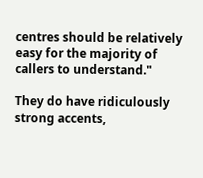centres should be relatively easy for the majority of callers to understand."

They do have ridiculously strong accents,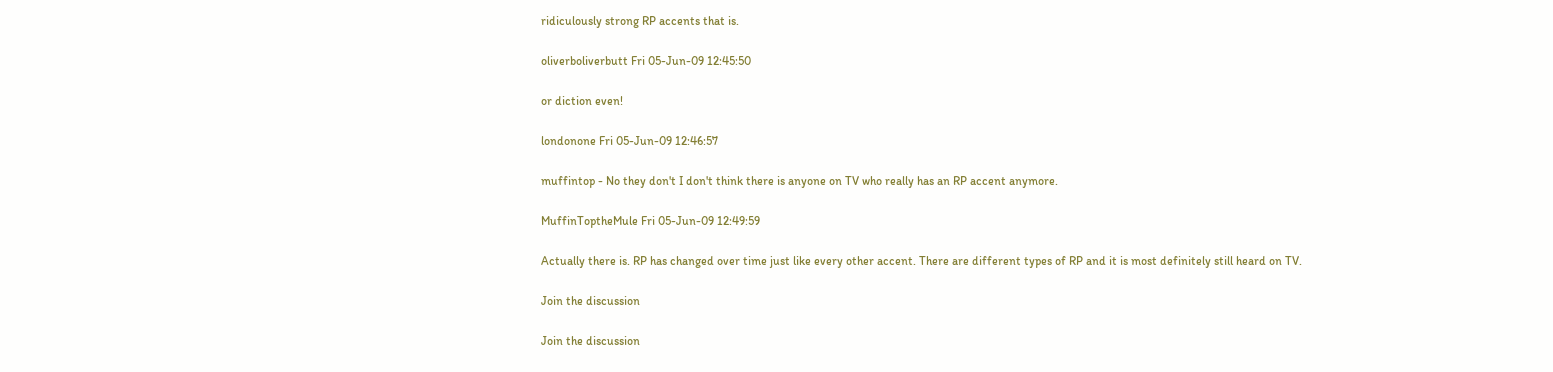ridiculously strong RP accents that is.

oliverboliverbutt Fri 05-Jun-09 12:45:50

or diction even!

londonone Fri 05-Jun-09 12:46:57

muffintop - No they don't I don't think there is anyone on TV who really has an RP accent anymore.

MuffinToptheMule Fri 05-Jun-09 12:49:59

Actually there is. RP has changed over time just like every other accent. There are different types of RP and it is most definitely still heard on TV.

Join the discussion

Join the discussion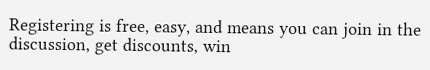Registering is free, easy, and means you can join in the discussion, get discounts, win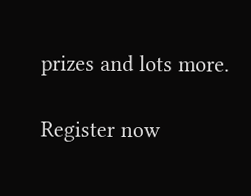prizes and lots more.

Register now